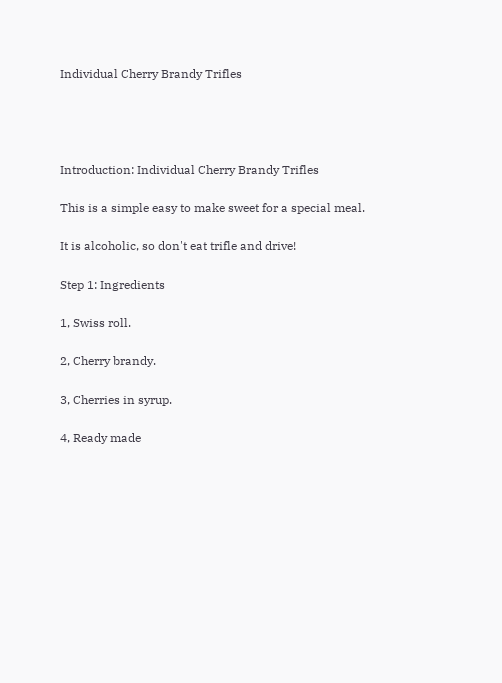Individual Cherry Brandy Trifles




Introduction: Individual Cherry Brandy Trifles

This is a simple easy to make sweet for a special meal.

It is alcoholic, so don't eat trifle and drive!

Step 1: Ingredients

1, Swiss roll.

2, Cherry brandy.

3, Cherries in syrup.

4, Ready made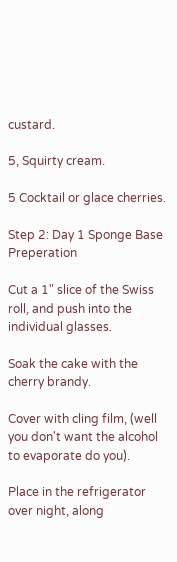custard.

5, Squirty cream.

5 Cocktail or glace cherries.

Step 2: Day 1 Sponge Base Preperation

Cut a 1" slice of the Swiss roll, and push into the individual glasses.

Soak the cake with the cherry brandy.

Cover with cling film, (well you don't want the alcohol to evaporate do you).

Place in the refrigerator over night, along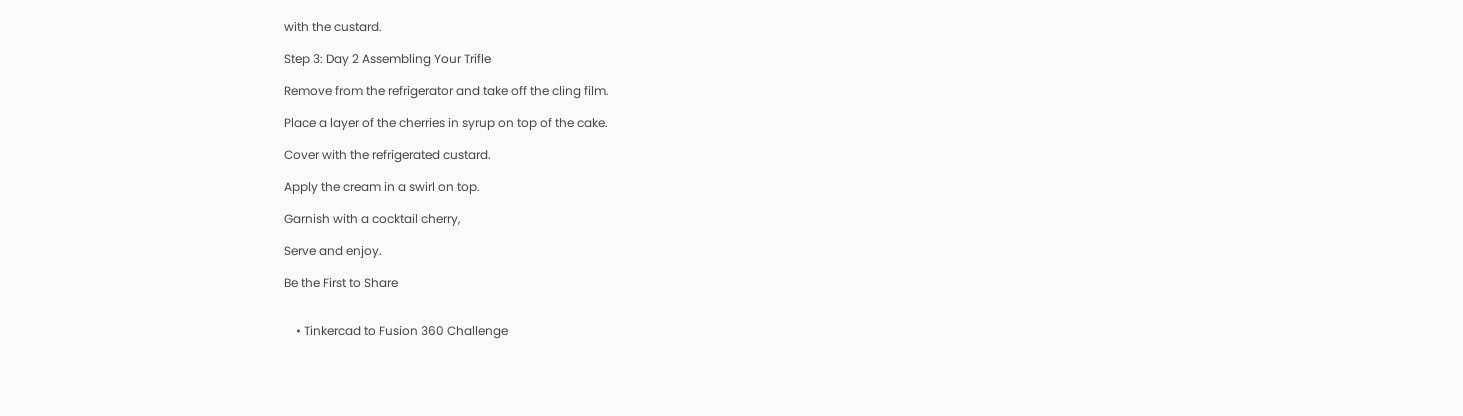with the custard.

Step 3: Day 2 Assembling Your Trifle

Remove from the refrigerator and take off the cling film.

Place a layer of the cherries in syrup on top of the cake.

Cover with the refrigerated custard.

Apply the cream in a swirl on top.

Garnish with a cocktail cherry,

Serve and enjoy.

Be the First to Share


    • Tinkercad to Fusion 360 Challenge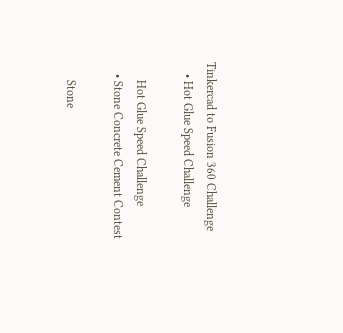Tinkercad to Fusion 360 Challenge
    • Hot Glue Speed Challenge

      Hot Glue Speed Challenge
    • Stone Concrete Cement Contest

      Stone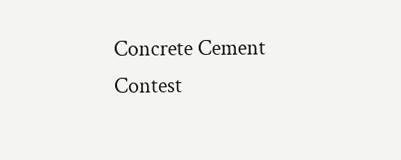Concrete Cement Contest